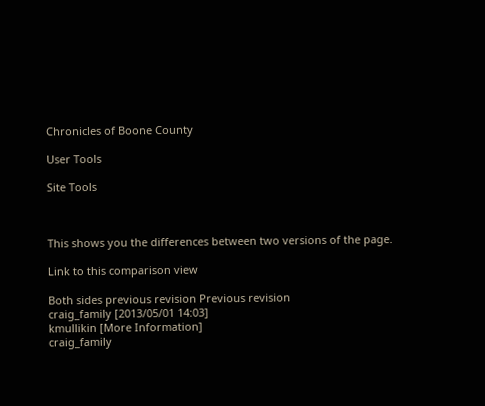Chronicles of Boone County

User Tools

Site Tools



This shows you the differences between two versions of the page.

Link to this comparison view

Both sides previous revision Previous revision
craig_family [2013/05/01 14:03]
kmullikin [More Information]
craig_family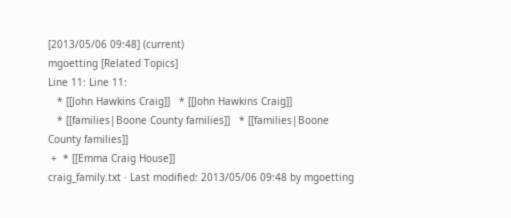[2013/05/06 09:48] (current)
mgoetting [Related Topics]
Line 11: Line 11:
   * [[John Hawkins Craig]]   * [[John Hawkins Craig]]
   * [[families|Boone County families]]   * [[families|Boone County families]]
 +  * [[Emma Craig House]]
craig_family.txt · Last modified: 2013/05/06 09:48 by mgoetting